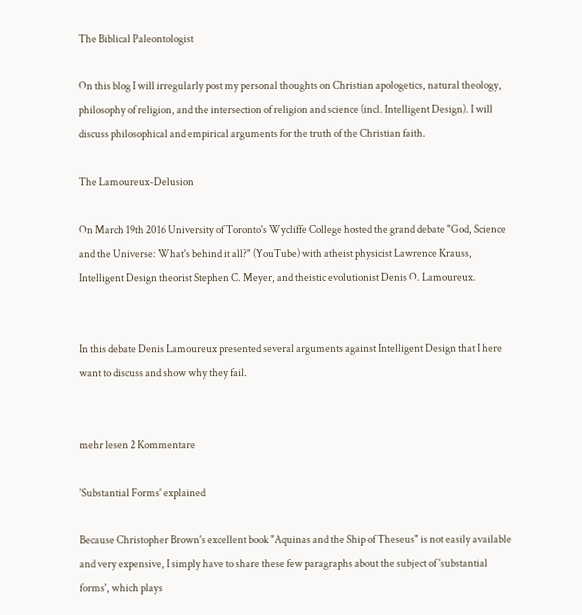The Biblical Paleontologist

On this blog I will irregularly post my personal thoughts on Christian apologetics, natural theology, philosophy of religion, and the intersection of religion and science (incl. Intelligent Design). I will discuss philosophical and empirical arguments for the truth of the Christian faith.

The Lamoureux-Delusion

On March 19th 2016 University of Toronto's Wycliffe College hosted the grand debate "God, Science and the Universe: What's behind it all?" (YouTube) with atheist physicist Lawrence Krauss, Intelligent Design theorist Stephen C. Meyer, and theistic evolutionist Denis O. Lamoureux.


In this debate Denis Lamoureux presented several arguments against Intelligent Design that I here want to discuss and show why they fail.


mehr lesen 2 Kommentare

'Substantial Forms' explained

Because Christopher Brown's excellent book "Aquinas and the Ship of Theseus" is not easily available and very expensive, I simply have to share these few paragraphs about the subject of 'substantial forms', which plays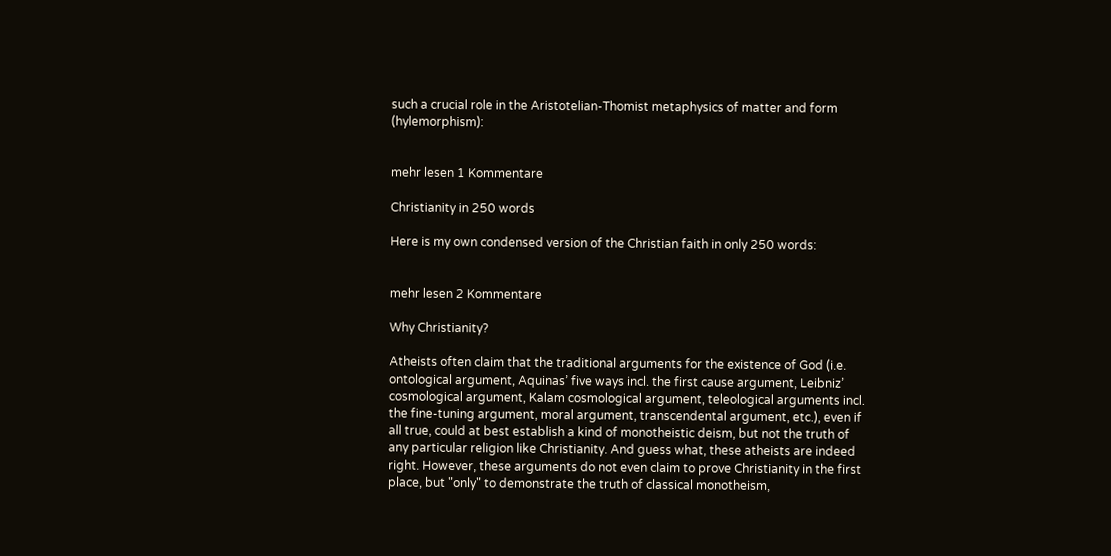such a crucial role in the Aristotelian-Thomist metaphysics of matter and form (hylemorphism):


mehr lesen 1 Kommentare

Christianity in 250 words

Here is my own condensed version of the Christian faith in only 250 words:


mehr lesen 2 Kommentare

Why Christianity?

Atheists often claim that the traditional arguments for the existence of God (i.e. ontological argument, Aquinas’ five ways incl. the first cause argument, Leibniz’ cosmological argument, Kalam cosmological argument, teleological arguments incl. the fine-tuning argument, moral argument, transcendental argument, etc.), even if all true, could at best establish a kind of monotheistic deism, but not the truth of any particular religion like Christianity. And guess what, these atheists are indeed right. However, these arguments do not even claim to prove Christianity in the first place, but "only" to demonstrate the truth of classical monotheism,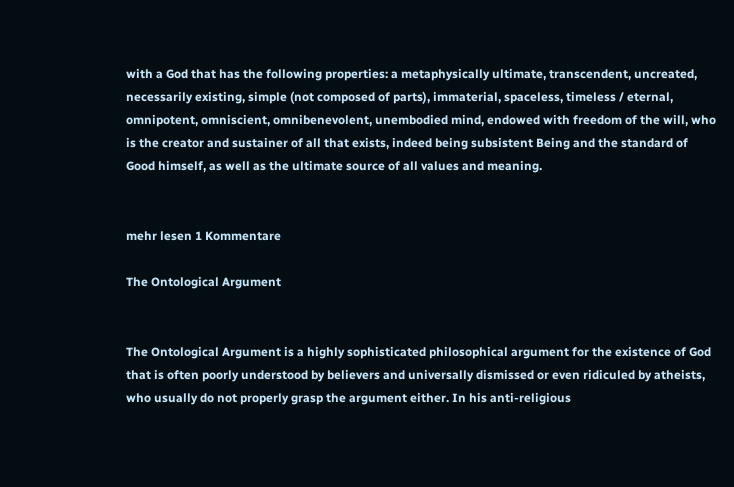with a God that has the following properties: a metaphysically ultimate, transcendent, uncreated, necessarily existing, simple (not composed of parts), immaterial, spaceless, timeless / eternal, omnipotent, omniscient, omnibenevolent, unembodied mind, endowed with freedom of the will, who is the creator and sustainer of all that exists, indeed being subsistent Being and the standard of Good himself, as well as the ultimate source of all values and meaning.


mehr lesen 1 Kommentare

The Ontological Argument


The Ontological Argument is a highly sophisticated philosophical argument for the existence of God that is often poorly understood by believers and universally dismissed or even ridiculed by atheists, who usually do not properly grasp the argument either. In his anti-religious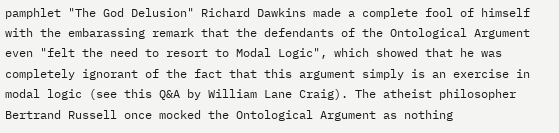pamphlet "The God Delusion" Richard Dawkins made a complete fool of himself with the embarassing remark that the defendants of the Ontological Argument even "felt the need to resort to Modal Logic", which showed that he was completely ignorant of the fact that this argument simply is an exercise in modal logic (see this Q&A by William Lane Craig). The atheist philosopher Bertrand Russell once mocked the Ontological Argument as nothing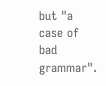but "a case of bad grammar".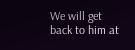We will get back to him at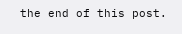the end of this post.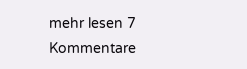mehr lesen 7 Kommentare